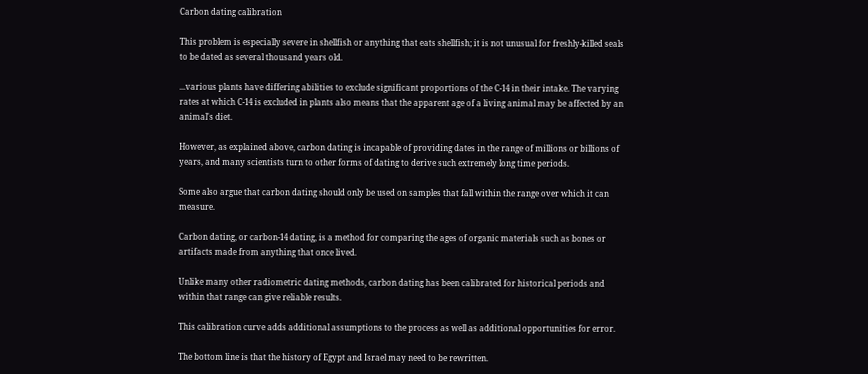Carbon dating calibration

This problem is especially severe in shellfish or anything that eats shellfish; it is not unusual for freshly-killed seals to be dated as several thousand years old.

...various plants have differing abilities to exclude significant proportions of the C-14 in their intake. The varying rates at which C-14 is excluded in plants also means that the apparent age of a living animal may be affected by an animal's diet.

However, as explained above, carbon dating is incapable of providing dates in the range of millions or billions of years, and many scientists turn to other forms of dating to derive such extremely long time periods.

Some also argue that carbon dating should only be used on samples that fall within the range over which it can measure.

Carbon dating, or carbon-14 dating, is a method for comparing the ages of organic materials such as bones or artifacts made from anything that once lived.

Unlike many other radiometric dating methods, carbon dating has been calibrated for historical periods and within that range can give reliable results.

This calibration curve adds additional assumptions to the process as well as additional opportunities for error.

The bottom line is that the history of Egypt and Israel may need to be rewritten.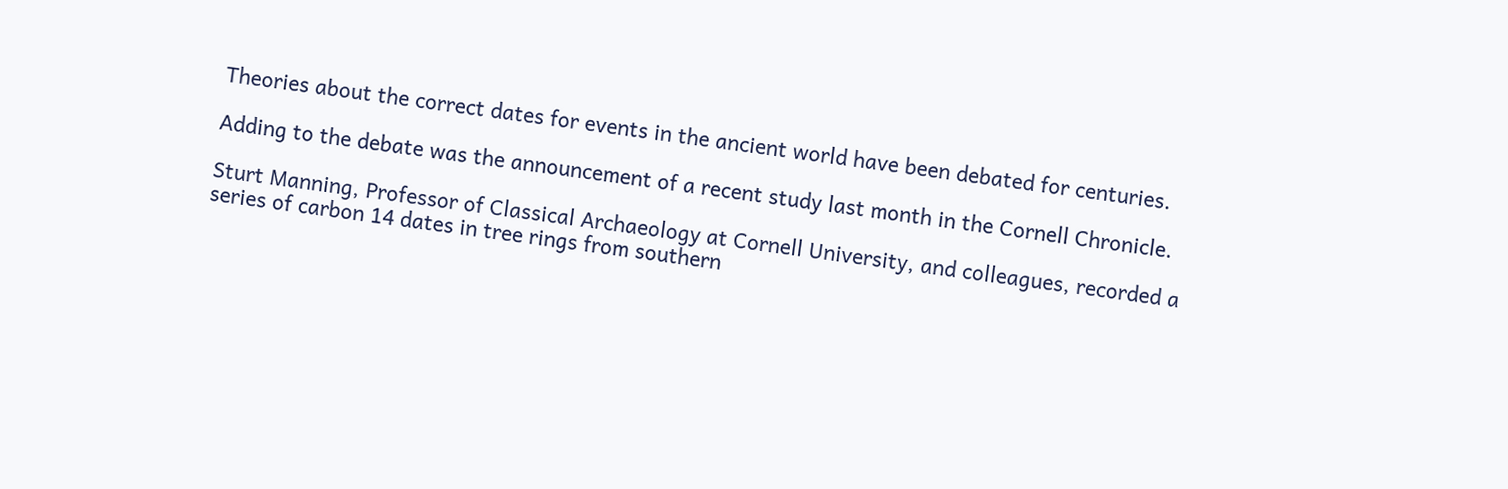Theories about the correct dates for events in the ancient world have been debated for centuries.

Adding to the debate was the announcement of a recent study last month in the Cornell Chronicle.

Sturt Manning, Professor of Classical Archaeology at Cornell University, and colleagues, recorded a series of carbon 14 dates in tree rings from southern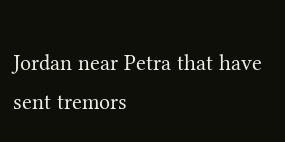Jordan near Petra that have sent tremors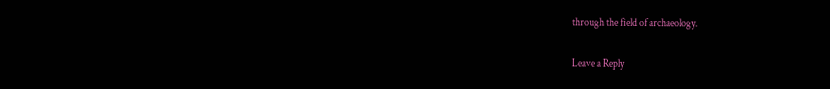through the field of archaeology.

Leave a Reply